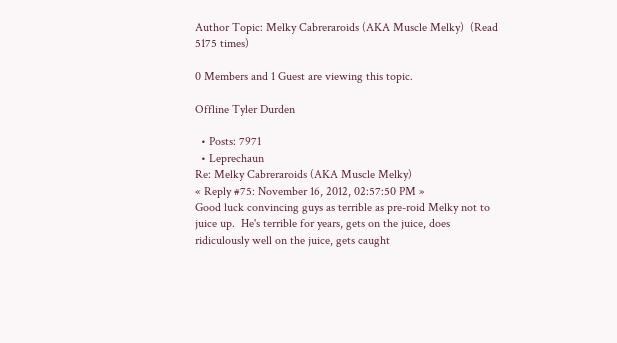Author Topic: Melky Cabreraroids (AKA Muscle Melky)  (Read 5175 times)

0 Members and 1 Guest are viewing this topic.

Offline Tyler Durden

  • Posts: 7971
  • Leprechaun
Re: Melky Cabreraroids (AKA Muscle Melky)
« Reply #75: November 16, 2012, 02:57:50 PM »
Good luck convincing guys as terrible as pre-roid Melky not to juice up.  He's terrible for years, gets on the juice, does ridiculously well on the juice, gets caught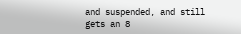and suspended, and still gets an 8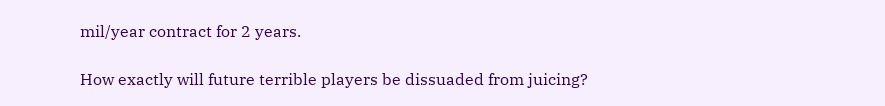mil/year contract for 2 years.

How exactly will future terrible players be dissuaded from juicing?